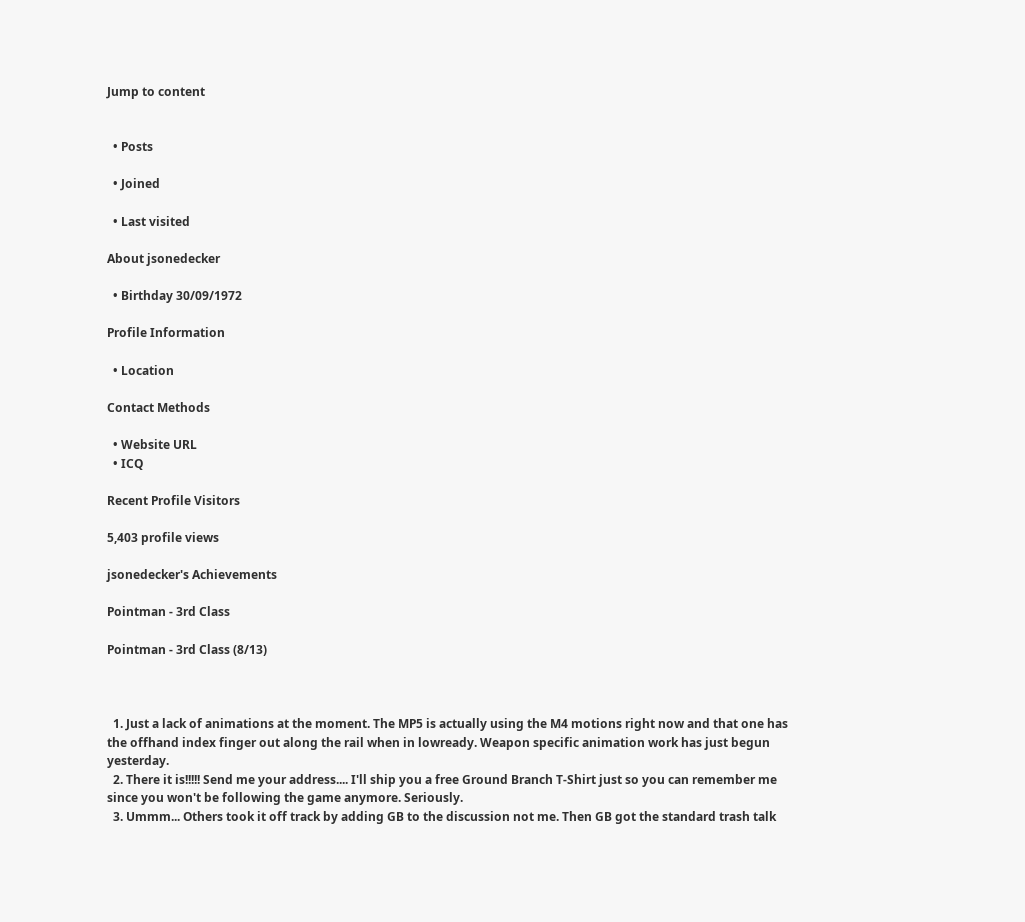Jump to content


  • Posts

  • Joined

  • Last visited

About jsonedecker

  • Birthday 30/09/1972

Profile Information

  • Location

Contact Methods

  • Website URL
  • ICQ

Recent Profile Visitors

5,403 profile views

jsonedecker's Achievements

Pointman - 3rd Class

Pointman - 3rd Class (8/13)



  1. Just a lack of animations at the moment. The MP5 is actually using the M4 motions right now and that one has the offhand index finger out along the rail when in lowready. Weapon specific animation work has just begun yesterday.
  2. There it is!!!!! Send me your address.... I'll ship you a free Ground Branch T-Shirt just so you can remember me since you won't be following the game anymore. Seriously.
  3. Ummm... Others took it off track by adding GB to the discussion not me. Then GB got the standard trash talk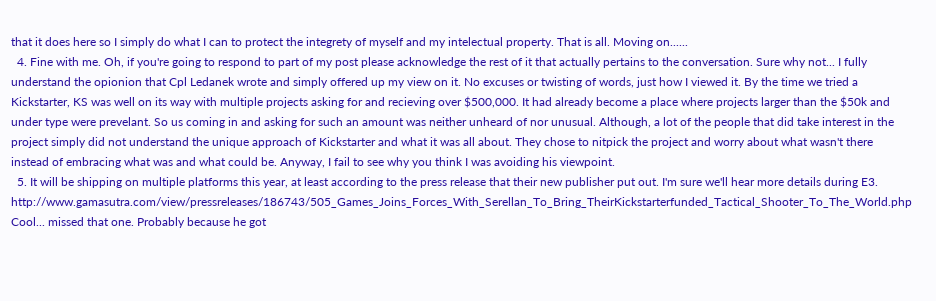that it does here so I simply do what I can to protect the integrety of myself and my intelectual property. That is all. Moving on......
  4. Fine with me. Oh, if you're going to respond to part of my post please acknowledge the rest of it that actually pertains to the conversation. Sure why not... I fully understand the opionion that Cpl Ledanek wrote and simply offered up my view on it. No excuses or twisting of words, just how I viewed it. By the time we tried a Kickstarter, KS was well on its way with multiple projects asking for and recieving over $500,000. It had already become a place where projects larger than the $50k and under type were prevelant. So us coming in and asking for such an amount was neither unheard of nor unusual. Although, a lot of the people that did take interest in the project simply did not understand the unique approach of Kickstarter and what it was all about. They chose to nitpick the project and worry about what wasn't there instead of embracing what was and what could be. Anyway, I fail to see why you think I was avoiding his viewpoint.
  5. It will be shipping on multiple platforms this year, at least according to the press release that their new publisher put out. I'm sure we'll hear more details during E3. http://www.gamasutra.com/view/pressreleases/186743/505_Games_Joins_Forces_With_Serellan_To_Bring_TheirKickstarterfunded_Tactical_Shooter_To_The_World.php Cool... missed that one. Probably because he got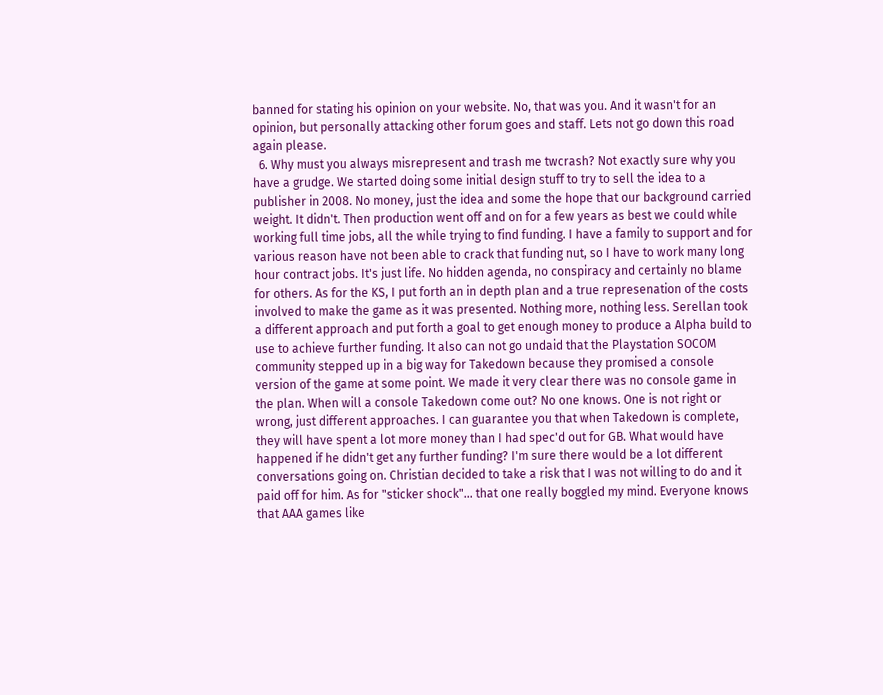banned for stating his opinion on your website. No, that was you. And it wasn't for an opinion, but personally attacking other forum goes and staff. Lets not go down this road again please.
  6. Why must you always misrepresent and trash me twcrash? Not exactly sure why you have a grudge. We started doing some initial design stuff to try to sell the idea to a publisher in 2008. No money, just the idea and some the hope that our background carried weight. It didn't. Then production went off and on for a few years as best we could while working full time jobs, all the while trying to find funding. I have a family to support and for various reason have not been able to crack that funding nut, so I have to work many long hour contract jobs. It's just life. No hidden agenda, no conspiracy and certainly no blame for others. As for the KS, I put forth an in depth plan and a true represenation of the costs involved to make the game as it was presented. Nothing more, nothing less. Serellan took a different approach and put forth a goal to get enough money to produce a Alpha build to use to achieve further funding. It also can not go undaid that the Playstation SOCOM community stepped up in a big way for Takedown because they promised a console version of the game at some point. We made it very clear there was no console game in the plan. When will a console Takedown come out? No one knows. One is not right or wrong, just different approaches. I can guarantee you that when Takedown is complete, they will have spent a lot more money than I had spec'd out for GB. What would have happened if he didn't get any further funding? I'm sure there would be a lot different conversations going on. Christian decided to take a risk that I was not willing to do and it paid off for him. As for "sticker shock"... that one really boggled my mind. Everyone knows that AAA games like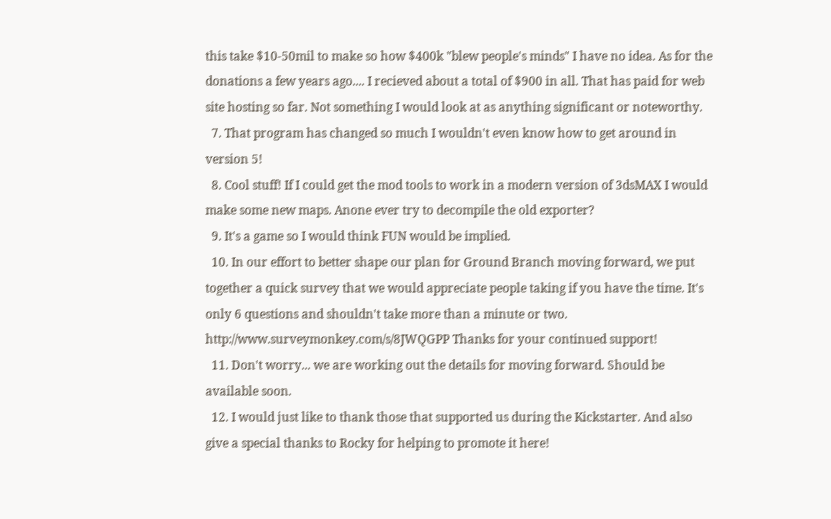this take $10-50mil to make so how $400k "blew people's minds" I have no idea. As for the donations a few years ago.... I recieved about a total of $900 in all. That has paid for web site hosting so far. Not something I would look at as anything significant or noteworthy.
  7. That program has changed so much I wouldn't even know how to get around in version 5!
  8. Cool stuff! If I could get the mod tools to work in a modern version of 3dsMAX I would make some new maps. Anone ever try to decompile the old exporter?
  9. It's a game so I would think FUN would be implied.
  10. In our effort to better shape our plan for Ground Branch moving forward, we put together a quick survey that we would appreciate people taking if you have the time. It's only 6 questions and shouldn't take more than a minute or two. http://www.surveymonkey.com/s/8JWQGPP Thanks for your continued support!
  11. Don't worry... we are working out the details for moving forward. Should be available soon.
  12. I would just like to thank those that supported us during the Kickstarter. And also give a special thanks to Rocky for helping to promote it here!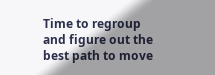Time to regroup and figure out the best path to move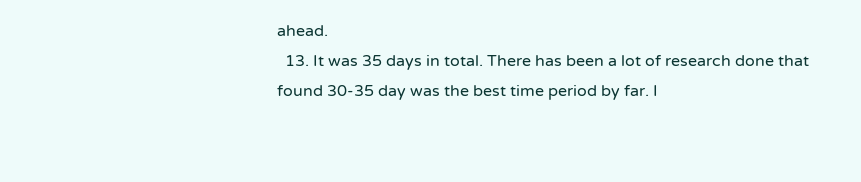ahead.
  13. It was 35 days in total. There has been a lot of research done that found 30-35 day was the best time period by far. I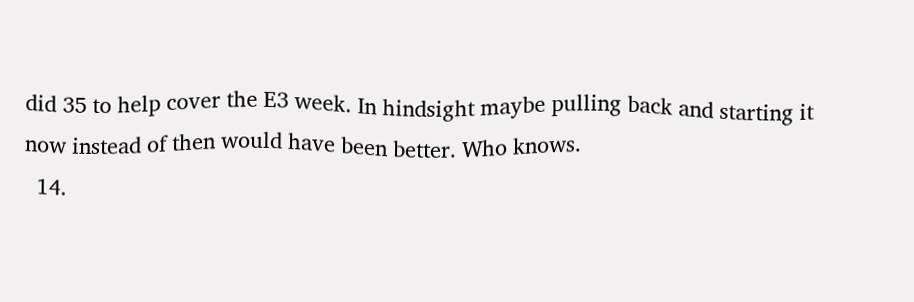did 35 to help cover the E3 week. In hindsight maybe pulling back and starting it now instead of then would have been better. Who knows.
  14.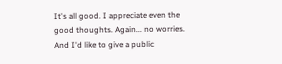It's all good. I appreciate even the good thoughts. Again... no worries. And I'd like to give a public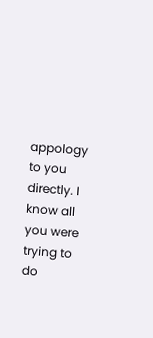appology to you directly. I know all you were trying to do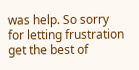was help. So sorry for letting frustration get the best of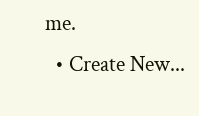me.
  • Create New...